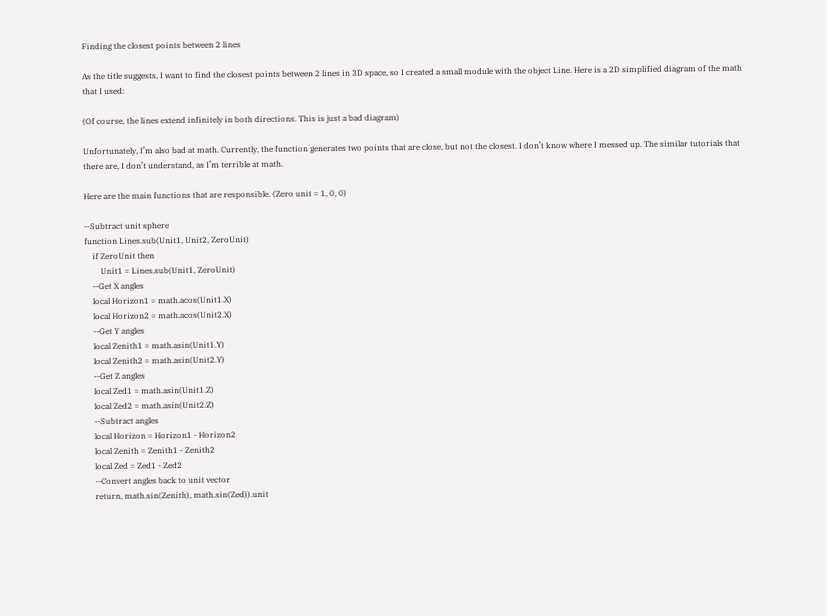Finding the closest points between 2 lines

As the title suggests, I want to find the closest points between 2 lines in 3D space, so I created a small module with the object Line. Here is a 2D simplified diagram of the math that I used:

(Of course, the lines extend infinitely in both directions. This is just a bad diagram)

Unfortunately, I’m also bad at math. Currently, the function generates two points that are close, but not the closest. I don’t know where I messed up. The similar tutorials that there are, I don’t understand, as I’m terrible at math.

Here are the main functions that are responsible. (Zero unit = 1, 0, 0)

--Subtract unit sphere
function Lines.sub(Unit1, Unit2, ZeroUnit)
    if ZeroUnit then
        Unit1 = Lines.sub(Unit1, ZeroUnit)
    --Get X angles
    local Horizon1 = math.acos(Unit1.X)
    local Horizon2 = math.acos(Unit2.X)
    --Get Y angles
    local Zenith1 = math.asin(Unit1.Y)
    local Zenith2 = math.asin(Unit2.Y)
    --Get Z angles
    local Zed1 = math.asin(Unit1.Z)
    local Zed2 = math.asin(Unit2.Z)
    --Subtract angles
    local Horizon = Horizon1 - Horizon2
    local Zenith = Zenith1 - Zenith2
    local Zed = Zed1 - Zed2
    --Convert angles back to unit vector
    return, math.sin(Zenith), math.sin(Zed)).unit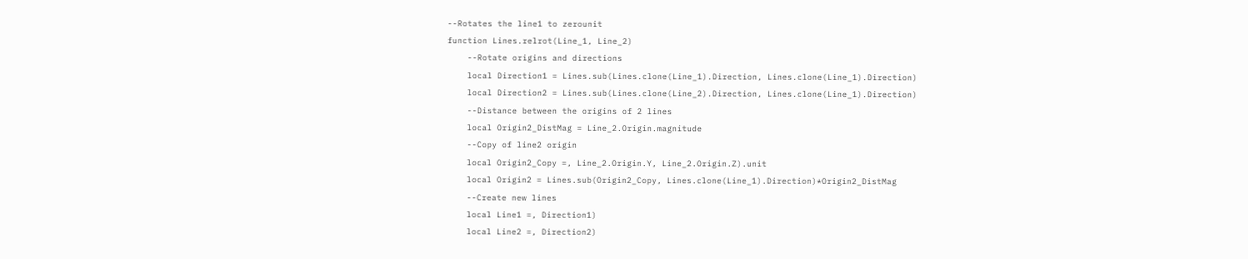--Rotates the line1 to zerounit
function Lines.relrot(Line_1, Line_2)
    --Rotate origins and directions
    local Direction1 = Lines.sub(Lines.clone(Line_1).Direction, Lines.clone(Line_1).Direction)
    local Direction2 = Lines.sub(Lines.clone(Line_2).Direction, Lines.clone(Line_1).Direction)
    --Distance between the origins of 2 lines
    local Origin2_DistMag = Line_2.Origin.magnitude
    --Copy of line2 origin
    local Origin2_Copy =, Line_2.Origin.Y, Line_2.Origin.Z).unit
    local Origin2 = Lines.sub(Origin2_Copy, Lines.clone(Line_1).Direction)*Origin2_DistMag
    --Create new lines
    local Line1 =, Direction1)
    local Line2 =, Direction2)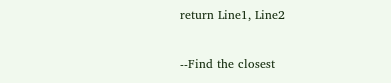return Line1, Line2

--Find the closest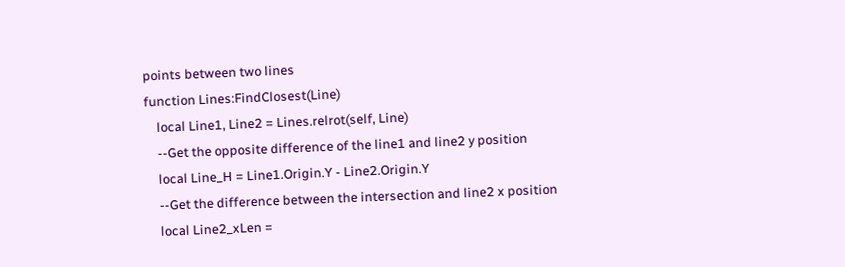points between two lines
function Lines:FindClosest(Line)
    local Line1, Line2 = Lines.relrot(self, Line)
    --Get the opposite difference of the line1 and line2 y position
    local Line_H = Line1.Origin.Y - Line2.Origin.Y
    --Get the difference between the intersection and line2 x position
    local Line2_xLen =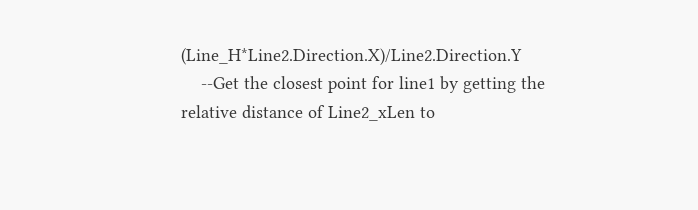(Line_H*Line2.Direction.X)/Line2.Direction.Y
    --Get the closest point for line1 by getting the relative distance of Line2_xLen to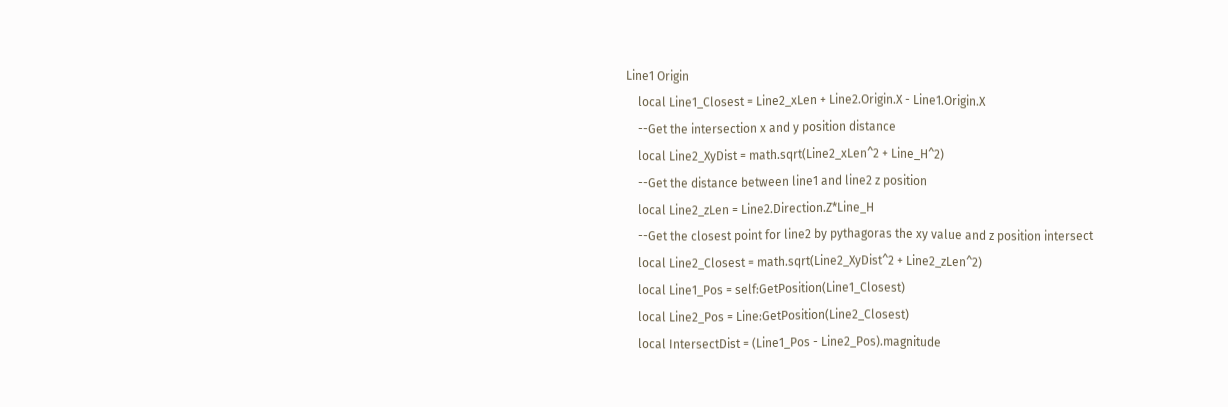Line1 Origin
    local Line1_Closest = Line2_xLen + Line2.Origin.X - Line1.Origin.X
    --Get the intersection x and y position distance
    local Line2_XyDist = math.sqrt(Line2_xLen^2 + Line_H^2)
    --Get the distance between line1 and line2 z position
    local Line2_zLen = Line2.Direction.Z*Line_H
    --Get the closest point for line2 by pythagoras the xy value and z position intersect
    local Line2_Closest = math.sqrt(Line2_XyDist^2 + Line2_zLen^2)
    local Line1_Pos = self:GetPosition(Line1_Closest)
    local Line2_Pos = Line:GetPosition(Line2_Closest)
    local IntersectDist = (Line1_Pos - Line2_Pos).magnitude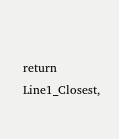return Line1_Closest,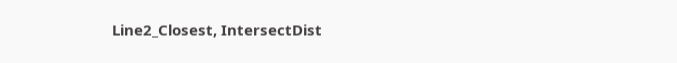Line2_Closest, IntersectDist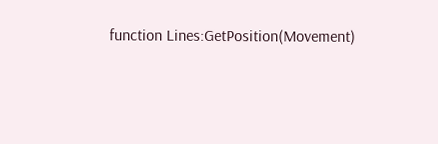function Lines:GetPosition(Movement)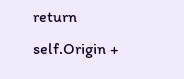return self.Origin +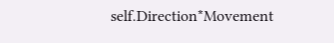self.Direction*Movement